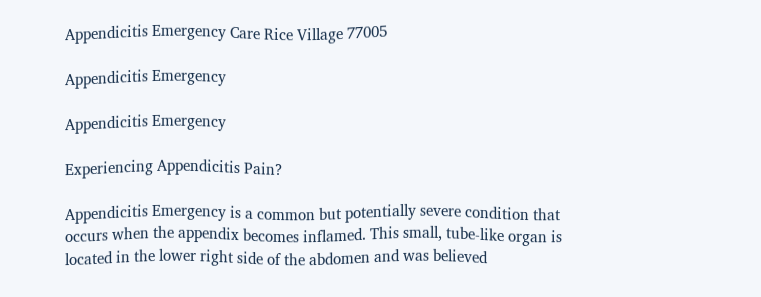Appendicitis Emergency Care Rice Village 77005

Appendicitis Emergency

Appendicitis Emergency

Experiencing Appendicitis Pain?

Appendicitis Emergency is a common but potentially severe condition that occurs when the appendix becomes inflamed. This small, tube-like organ is located in the lower right side of the abdomen and was believed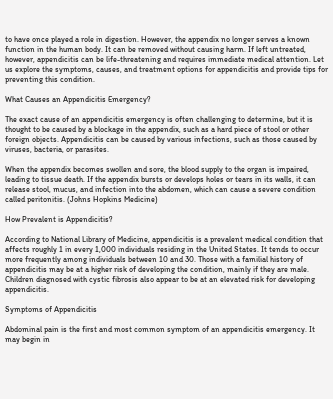to have once played a role in digestion. However, the appendix no longer serves a known function in the human body. It can be removed without causing harm. If left untreated, however, appendicitis can be life-threatening and requires immediate medical attention. Let us explore the symptoms, causes, and treatment options for appendicitis and provide tips for preventing this condition.

What Causes an Appendicitis Emergency?

The exact cause of an appendicitis emergency is often challenging to determine, but it is thought to be caused by a blockage in the appendix, such as a hard piece of stool or other foreign objects. Appendicitis can be caused by various infections, such as those caused by viruses, bacteria, or parasites.

When the appendix becomes swollen and sore, the blood supply to the organ is impaired, leading to tissue death. If the appendix bursts or develops holes or tears in its walls, it can release stool, mucus, and infection into the abdomen, which can cause a severe condition called peritonitis. (Johns Hopkins Medicine)

How Prevalent is Appendicitis?

According to National Library of Medicine, appendicitis is a prevalent medical condition that affects roughly 1 in every 1,000 individuals residing in the United States. It tends to occur more frequently among individuals between 10 and 30. Those with a familial history of appendicitis may be at a higher risk of developing the condition, mainly if they are male. Children diagnosed with cystic fibrosis also appear to be at an elevated risk for developing appendicitis.

Symptoms of Appendicitis

Abdominal pain is the first and most common symptom of an appendicitis emergency. It may begin in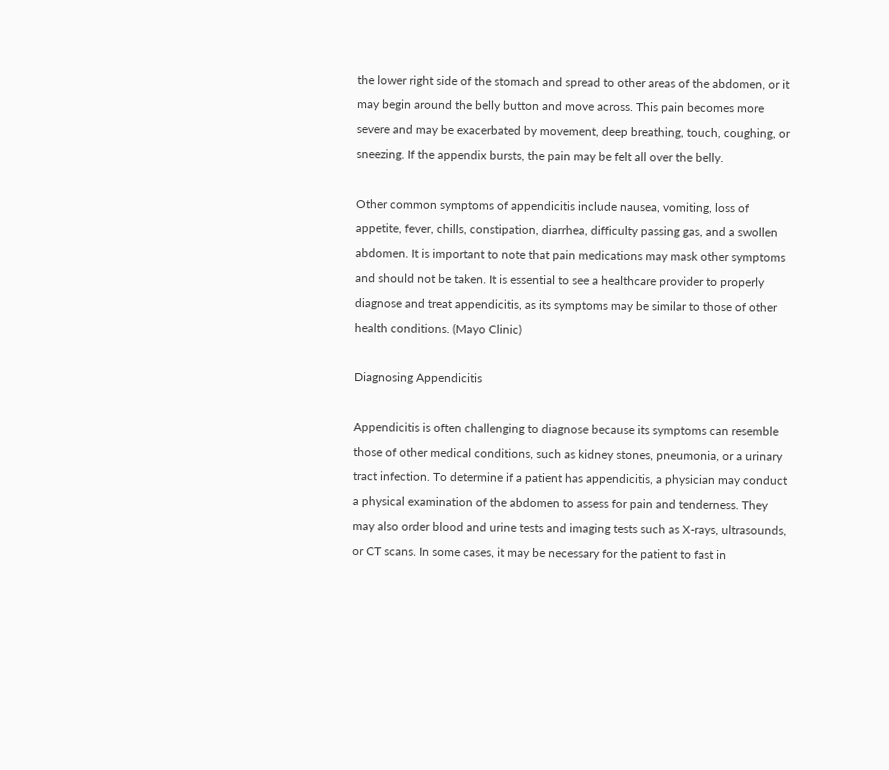the lower right side of the stomach and spread to other areas of the abdomen, or it may begin around the belly button and move across. This pain becomes more severe and may be exacerbated by movement, deep breathing, touch, coughing, or sneezing. If the appendix bursts, the pain may be felt all over the belly.

Other common symptoms of appendicitis include nausea, vomiting, loss of appetite, fever, chills, constipation, diarrhea, difficulty passing gas, and a swollen abdomen. It is important to note that pain medications may mask other symptoms and should not be taken. It is essential to see a healthcare provider to properly diagnose and treat appendicitis, as its symptoms may be similar to those of other health conditions. (Mayo Clinic)

Diagnosing Appendicitis

Appendicitis is often challenging to diagnose because its symptoms can resemble those of other medical conditions, such as kidney stones, pneumonia, or a urinary tract infection. To determine if a patient has appendicitis, a physician may conduct a physical examination of the abdomen to assess for pain and tenderness. They may also order blood and urine tests and imaging tests such as X-rays, ultrasounds, or CT scans. In some cases, it may be necessary for the patient to fast in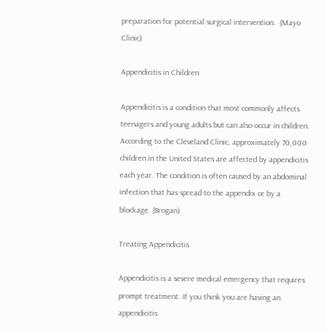preparation for potential surgical intervention.  (Mayo Clinic)

Appendicitis in Children

Appendicitis is a condition that most commonly affects teenagers and young adults but can also occur in children. According to the Cleveland Clinic, approximately 70,000 children in the United States are affected by appendicitis each year. The condition is often caused by an abdominal infection that has spread to the appendix or by a blockage. (Brogan)

Treating Appendicitis

Appendicitis is a severe medical emergency that requires prompt treatment. If you think you are having an appendicitis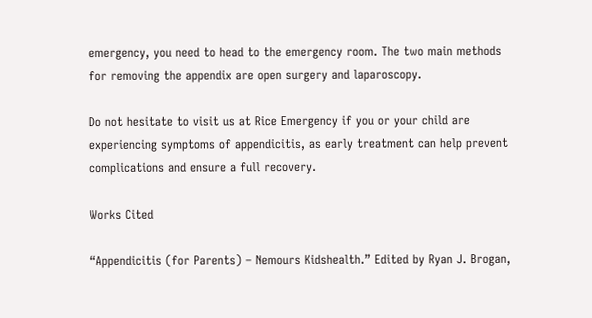emergency, you need to head to the emergency room. The two main methods for removing the appendix are open surgery and laparoscopy.

Do not hesitate to visit us at Rice Emergency if you or your child are experiencing symptoms of appendicitis, as early treatment can help prevent complications and ensure a full recovery.

Works Cited

“Appendicitis (for Parents) – Nemours Kidshealth.” Edited by Ryan J. Brogan,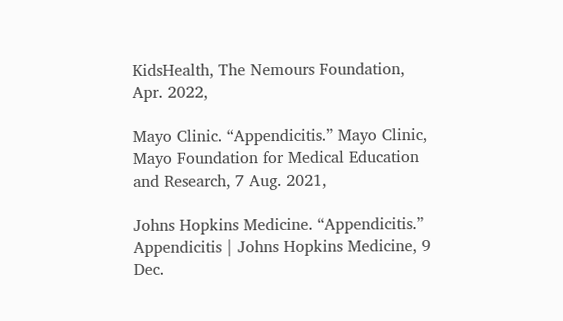KidsHealth, The Nemours Foundation, Apr. 2022,

Mayo Clinic. “Appendicitis.” Mayo Clinic, Mayo Foundation for Medical Education and Research, 7 Aug. 2021,

Johns Hopkins Medicine. “Appendicitis.” Appendicitis | Johns Hopkins Medicine, 9 Dec.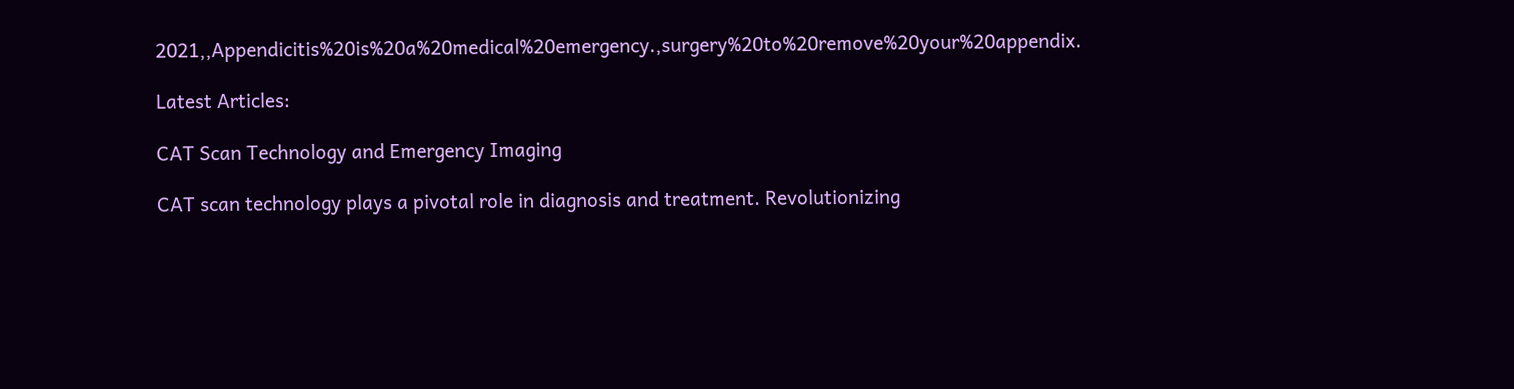2021,,Appendicitis%20is%20a%20medical%20emergency.,surgery%20to%20remove%20your%20appendix.

Latest Articles:

CAT Scan Technology and Emergency Imaging

CAT scan technology plays a pivotal role in diagnosis and treatment. Revolutionizing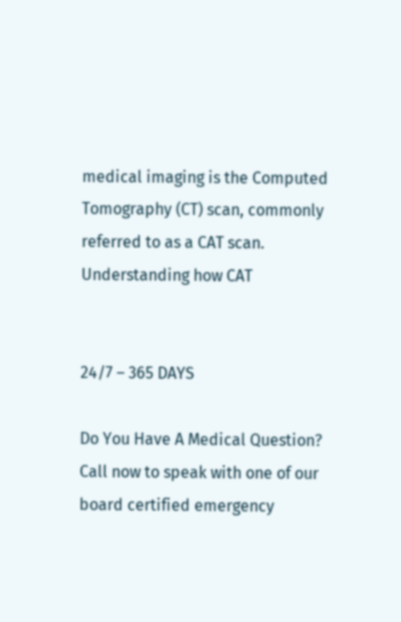medical imaging is the Computed Tomography (CT) scan, commonly referred to as a CAT scan. Understanding how CAT


24/7 – 365 DAYS

Do You Have A Medical Question? Call now to speak with one of our board certified emergency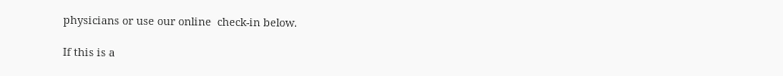physicians or use our online  check-in below.

If this is a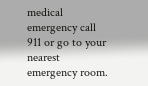medical emergency call 911 or go to your nearest emergency room.